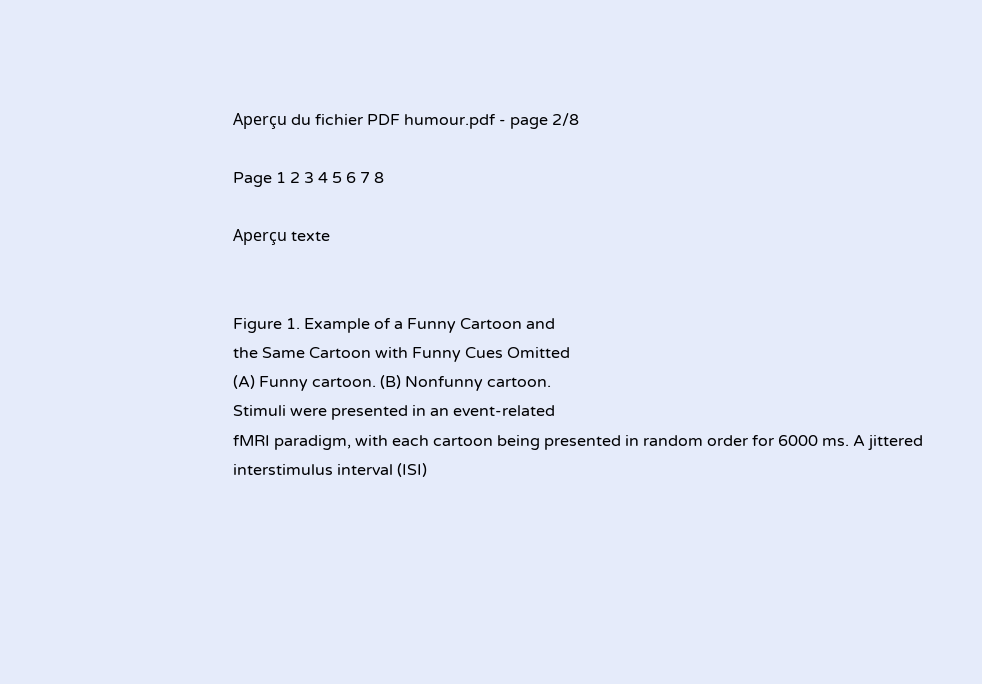Aperçu du fichier PDF humour.pdf - page 2/8

Page 1 2 3 4 5 6 7 8

Aperçu texte


Figure 1. Example of a Funny Cartoon and
the Same Cartoon with Funny Cues Omitted
(A) Funny cartoon. (B) Nonfunny cartoon.
Stimuli were presented in an event-related
fMRI paradigm, with each cartoon being presented in random order for 6000 ms. A jittered
interstimulus interval (ISI)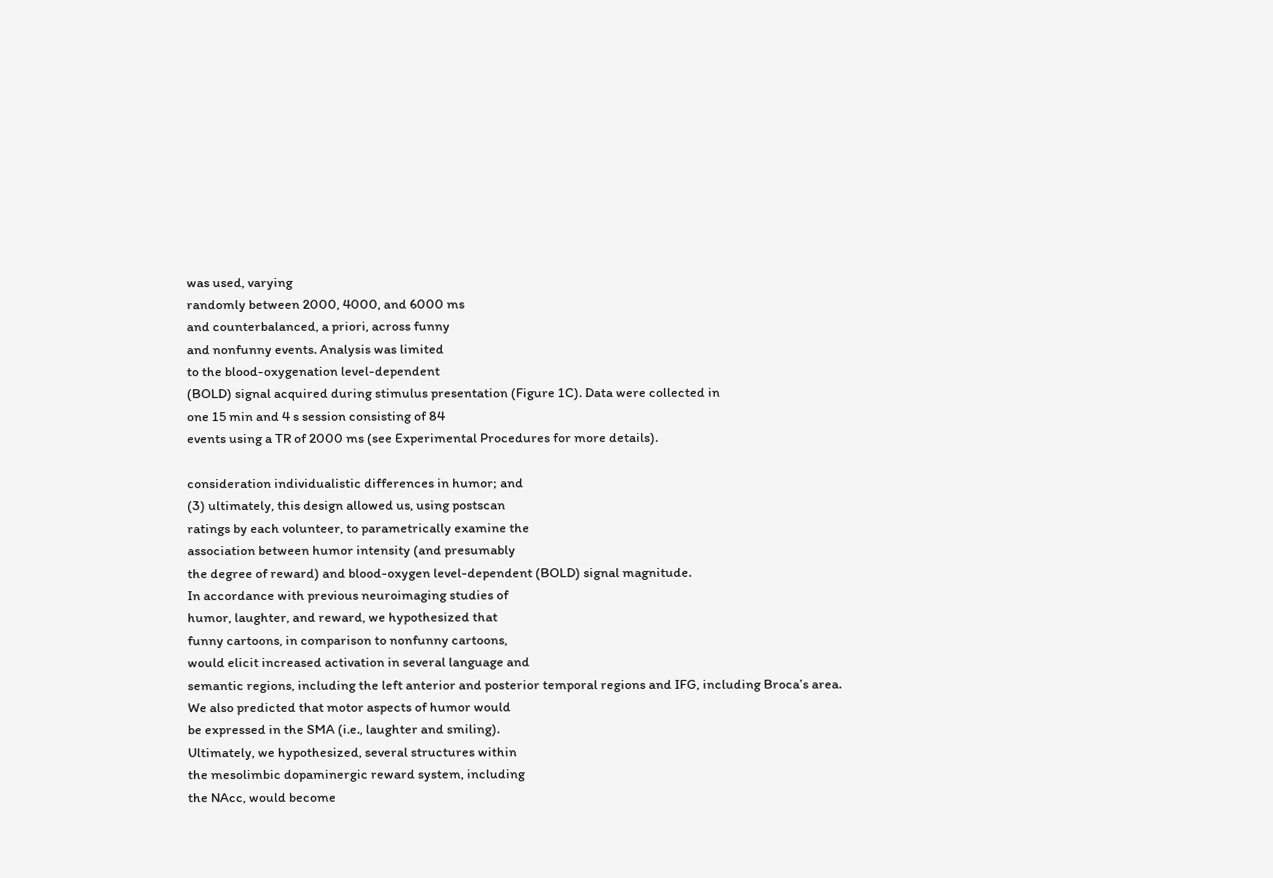was used, varying
randomly between 2000, 4000, and 6000 ms
and counterbalanced, a priori, across funny
and nonfunny events. Analysis was limited
to the blood-oxygenation level-dependent
(BOLD) signal acquired during stimulus presentation (Figure 1C). Data were collected in
one 15 min and 4 s session consisting of 84
events using a TR of 2000 ms (see Experimental Procedures for more details).

consideration individualistic differences in humor; and
(3) ultimately, this design allowed us, using postscan
ratings by each volunteer, to parametrically examine the
association between humor intensity (and presumably
the degree of reward) and blood-oxygen level-dependent (BOLD) signal magnitude.
In accordance with previous neuroimaging studies of
humor, laughter, and reward, we hypothesized that
funny cartoons, in comparison to nonfunny cartoons,
would elicit increased activation in several language and
semantic regions, including the left anterior and posterior temporal regions and IFG, including Broca’s area.
We also predicted that motor aspects of humor would
be expressed in the SMA (i.e., laughter and smiling).
Ultimately, we hypothesized, several structures within
the mesolimbic dopaminergic reward system, including
the NAcc, would become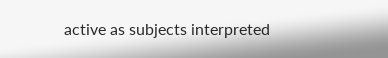active as subjects interpreted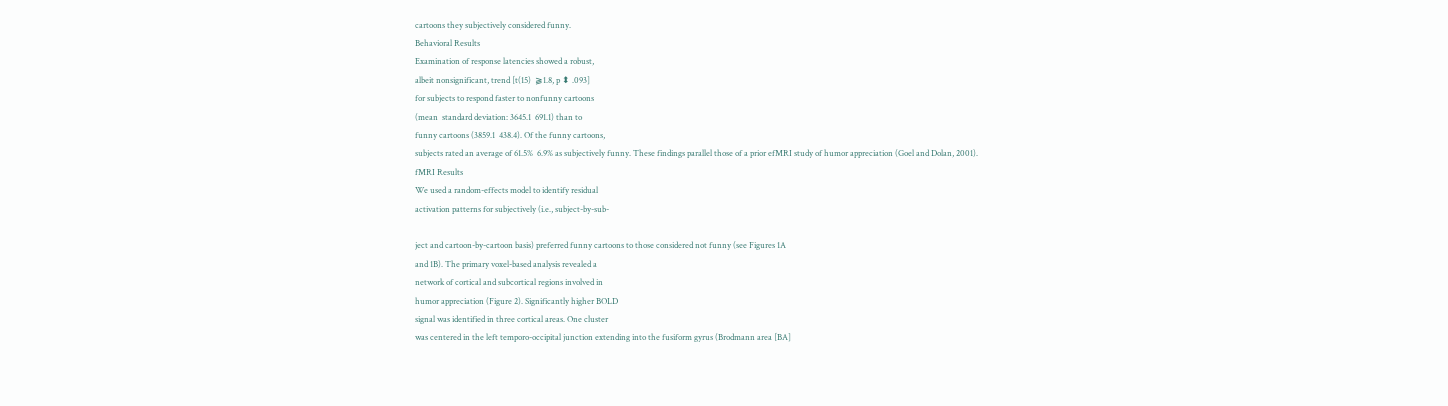cartoons they subjectively considered funny.
Behavioral Results
Examination of response latencies showed a robust,
albeit nonsignificant, trend [t(15)  ⫺1.8, p ⬍ .093]
for subjects to respond faster to nonfunny cartoons
(mean  standard deviation: 3645.1  691.1) than to
funny cartoons (3859.1  438.4). Of the funny cartoons,
subjects rated an average of 61.5%  6.9% as subjectively funny. These findings parallel those of a prior efMRI study of humor appreciation (Goel and Dolan, 2001).
fMRI Results
We used a random-effects model to identify residual
activation patterns for subjectively (i.e., subject-by-sub-

ject and cartoon-by-cartoon basis) preferred funny cartoons to those considered not funny (see Figures 1A
and 1B). The primary voxel-based analysis revealed a
network of cortical and subcortical regions involved in
humor appreciation (Figure 2). Significantly higher BOLD
signal was identified in three cortical areas. One cluster
was centered in the left temporo-occipital junction extending into the fusiform gyrus (Brodmann area [BA]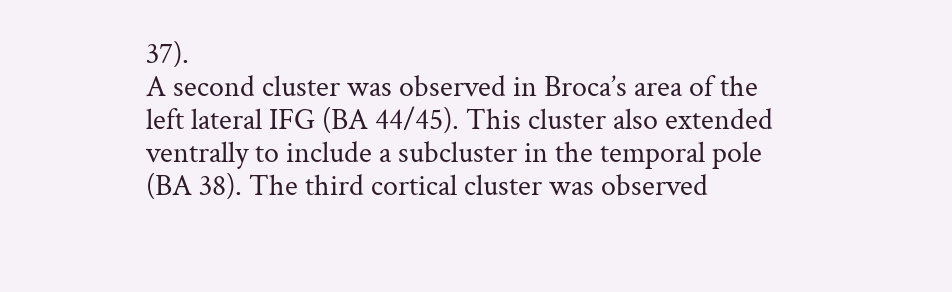37).
A second cluster was observed in Broca’s area of the
left lateral IFG (BA 44/45). This cluster also extended
ventrally to include a subcluster in the temporal pole
(BA 38). The third cortical cluster was observed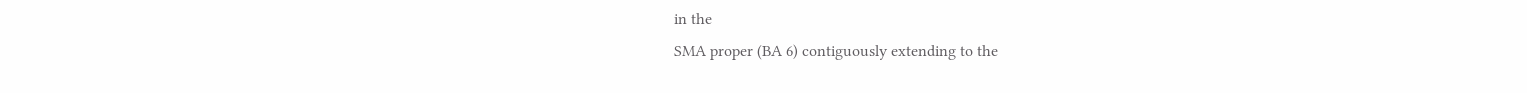in the
SMA proper (BA 6) contiguously extending to the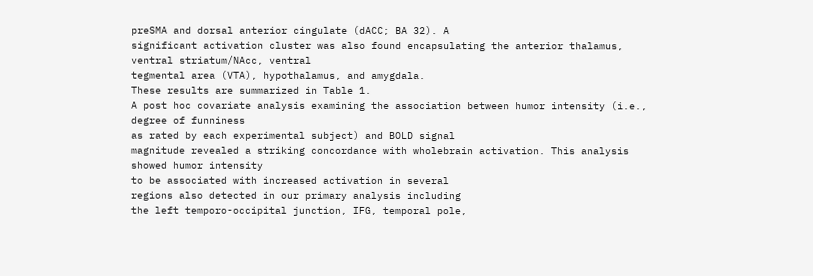preSMA and dorsal anterior cingulate (dACC; BA 32). A
significant activation cluster was also found encapsulating the anterior thalamus, ventral striatum/NAcc, ventral
tegmental area (VTA), hypothalamus, and amygdala.
These results are summarized in Table 1.
A post hoc covariate analysis examining the association between humor intensity (i.e., degree of funniness
as rated by each experimental subject) and BOLD signal
magnitude revealed a striking concordance with wholebrain activation. This analysis showed humor intensity
to be associated with increased activation in several
regions also detected in our primary analysis including
the left temporo-occipital junction, IFG, temporal pole,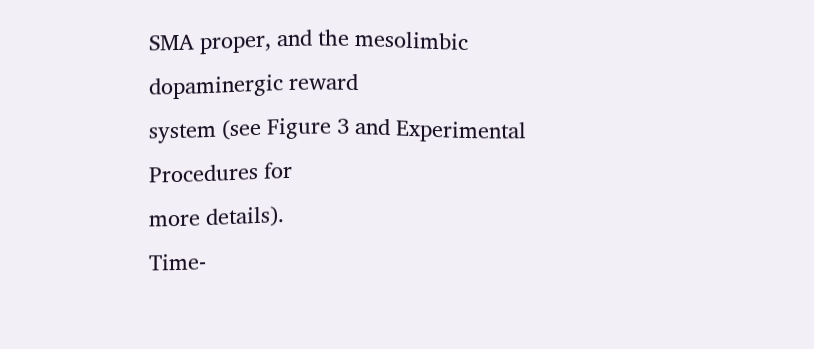SMA proper, and the mesolimbic dopaminergic reward
system (see Figure 3 and Experimental Procedures for
more details).
Time-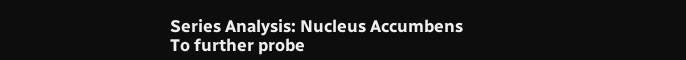Series Analysis: Nucleus Accumbens
To further probe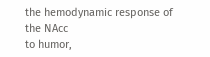the hemodynamic response of the NAcc
to humor,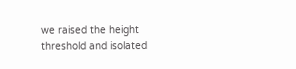we raised the height threshold and isolated